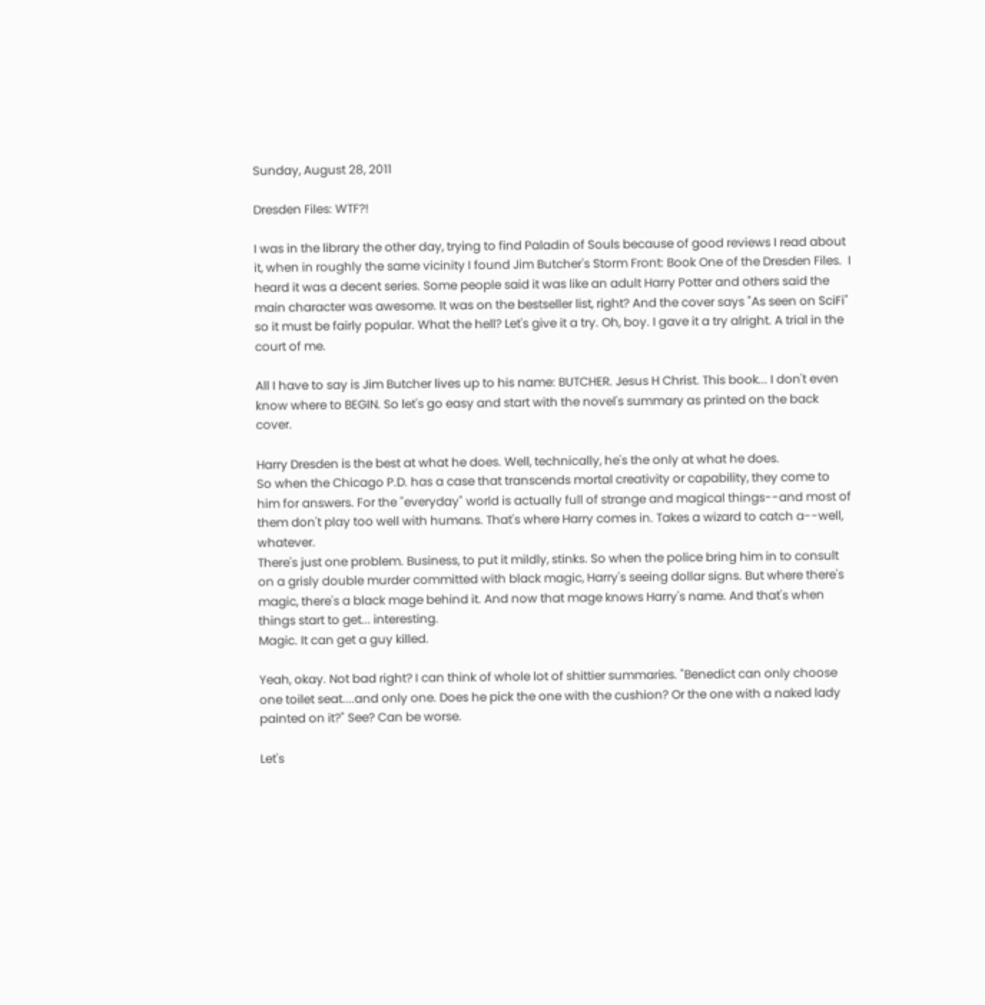Sunday, August 28, 2011

Dresden Files: WTF?!

I was in the library the other day, trying to find Paladin of Souls because of good reviews I read about it, when in roughly the same vicinity I found Jim Butcher's Storm Front: Book One of the Dresden Files.  I heard it was a decent series. Some people said it was like an adult Harry Potter and others said the main character was awesome. It was on the bestseller list, right? And the cover says "As seen on SciFi" so it must be fairly popular. What the hell? Let's give it a try. Oh, boy. I gave it a try alright. A trial in the court of me.

All I have to say is Jim Butcher lives up to his name: BUTCHER. Jesus H Christ. This book... I don't even know where to BEGIN. So let's go easy and start with the novel's summary as printed on the back cover.

Harry Dresden is the best at what he does. Well, technically, he's the only at what he does.
So when the Chicago P.D. has a case that transcends mortal creativity or capability, they come to him for answers. For the "everyday" world is actually full of strange and magical things--and most of them don't play too well with humans. That's where Harry comes in. Takes a wizard to catch a--well, whatever.
There's just one problem. Business, to put it mildly, stinks. So when the police bring him in to consult on a grisly double murder committed with black magic, Harry's seeing dollar signs. But where there's magic, there's a black mage behind it. And now that mage knows Harry's name. And that's when things start to get... interesting.
Magic. It can get a guy killed.

Yeah, okay. Not bad right? I can think of whole lot of shittier summaries. "Benedict can only choose one toilet seat....and only one. Does he pick the one with the cushion? Or the one with a naked lady painted on it?" See? Can be worse.

Let's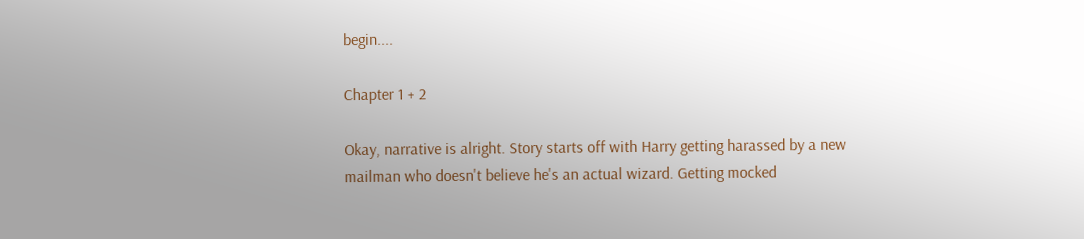begin....

Chapter 1 + 2

Okay, narrative is alright. Story starts off with Harry getting harassed by a new mailman who doesn't believe he's an actual wizard. Getting mocked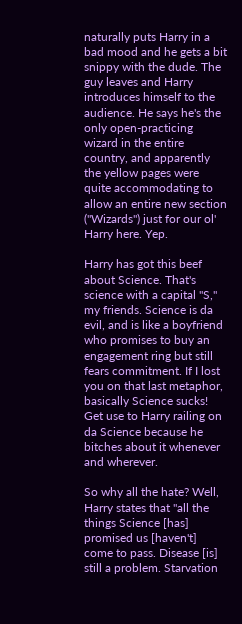naturally puts Harry in a bad mood and he gets a bit snippy with the dude. The guy leaves and Harry introduces himself to the audience. He says he's the only open-practicing wizard in the entire country, and apparently the yellow pages were quite accommodating to allow an entire new section ("Wizards") just for our ol' Harry here. Yep.

Harry has got this beef about Science. That's science with a capital "S," my friends. Science is da evil, and is like a boyfriend who promises to buy an engagement ring but still fears commitment. If I lost you on that last metaphor, basically Science sucks! Get use to Harry railing on da Science because he bitches about it whenever and wherever.

So why all the hate? Well, Harry states that "all the things Science [has] promised us [haven't] come to pass. Disease [is] still a problem. Starvation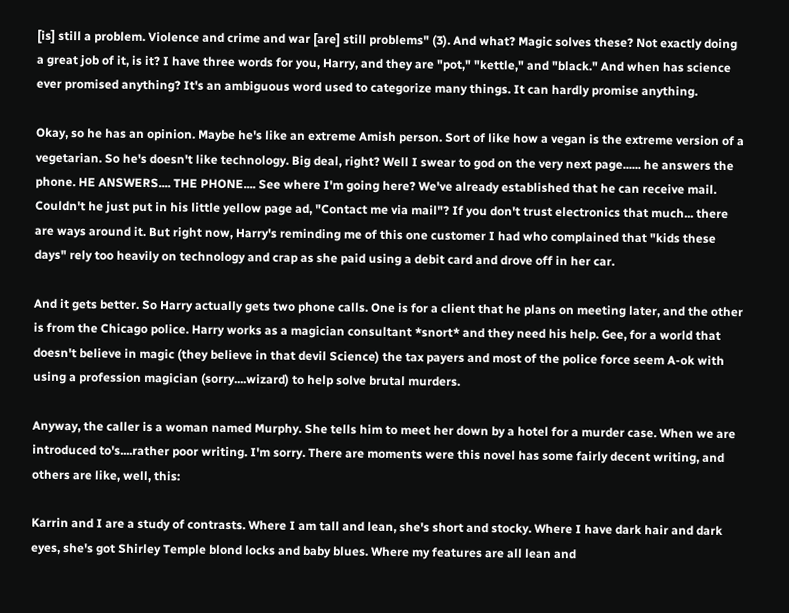[is] still a problem. Violence and crime and war [are] still problems" (3). And what? Magic solves these? Not exactly doing a great job of it, is it? I have three words for you, Harry, and they are "pot," "kettle," and "black." And when has science ever promised anything? It's an ambiguous word used to categorize many things. It can hardly promise anything.

Okay, so he has an opinion. Maybe he's like an extreme Amish person. Sort of like how a vegan is the extreme version of a vegetarian. So he's doesn't like technology. Big deal, right? Well I swear to god on the very next page...... he answers the phone. HE ANSWERS.... THE PHONE.... See where I'm going here? We've already established that he can receive mail. Couldn't he just put in his little yellow page ad, "Contact me via mail"? If you don't trust electronics that much... there are ways around it. But right now, Harry's reminding me of this one customer I had who complained that "kids these days" rely too heavily on technology and crap as she paid using a debit card and drove off in her car.

And it gets better. So Harry actually gets two phone calls. One is for a client that he plans on meeting later, and the other is from the Chicago police. Harry works as a magician consultant *snort* and they need his help. Gee, for a world that doesn't believe in magic (they believe in that devil Science) the tax payers and most of the police force seem A-ok with using a profession magician (sorry....wizard) to help solve brutal murders.

Anyway, the caller is a woman named Murphy. She tells him to meet her down by a hotel for a murder case. When we are introduced to's....rather poor writing. I'm sorry. There are moments were this novel has some fairly decent writing, and others are like, well, this:

Karrin and I are a study of contrasts. Where I am tall and lean, she's short and stocky. Where I have dark hair and dark eyes, she's got Shirley Temple blond locks and baby blues. Where my features are all lean and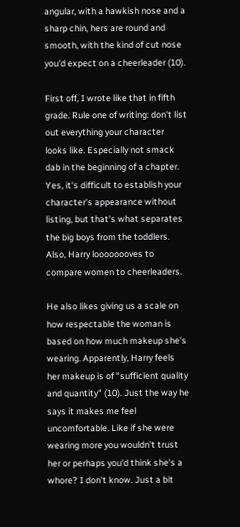angular, with a hawkish nose and a sharp chin, hers are round and smooth, with the kind of cut nose you'd expect on a cheerleader (10).

First off, I wrote like that in fifth grade. Rule one of writing: don't list out everything your character looks like. Especially not smack dab in the beginning of a chapter. Yes, it's difficult to establish your character's appearance without listing, but that's what separates the big boys from the toddlers. Also, Harry loooooooves to compare women to cheerleaders.

He also likes giving us a scale on how respectable the woman is based on how much makeup she's wearing. Apparently, Harry feels her makeup is of "sufficient quality and quantity" (10). Just the way he says it makes me feel uncomfortable. Like if she were wearing more you wouldn't trust her or perhaps you'd think she's a whore? I don't know. Just a bit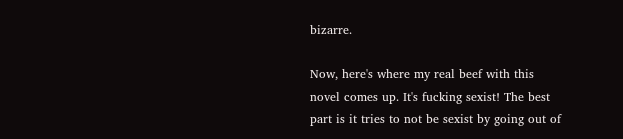bizarre.

Now, here's where my real beef with this novel comes up. It's fucking sexist! The best part is it tries to not be sexist by going out of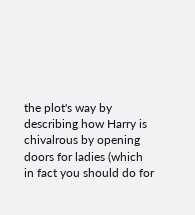the plot's way by describing how Harry is chivalrous by opening doors for ladies (which in fact you should do for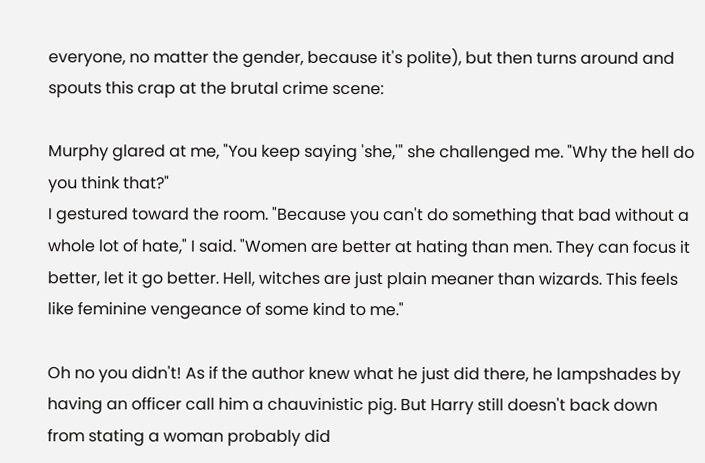everyone, no matter the gender, because it's polite), but then turns around and spouts this crap at the brutal crime scene:

Murphy glared at me, "You keep saying 'she,'" she challenged me. "Why the hell do you think that?"
I gestured toward the room. "Because you can't do something that bad without a whole lot of hate," I said. "Women are better at hating than men. They can focus it better, let it go better. Hell, witches are just plain meaner than wizards. This feels like feminine vengeance of some kind to me."

Oh no you didn't! As if the author knew what he just did there, he lampshades by having an officer call him a chauvinistic pig. But Harry still doesn't back down from stating a woman probably did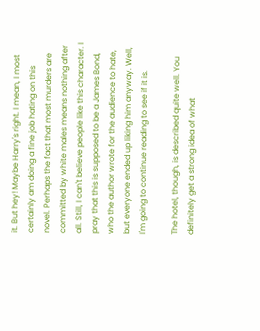it. But hey! Maybe Harry's right. I mean, I most certainly am doing a fine job hating on this novel. Perhaps the fact that most murders are committed by white males means nothing after all. Still, I can't believe people like this character. I pray that this is supposed to be a James Bond, who the author wrote for the audience to hate, but everyone ended up liking him anyway. Well, I'm going to continue reading to see if it is.

The hotel, though, is described quite well. You definitely get a strong idea of what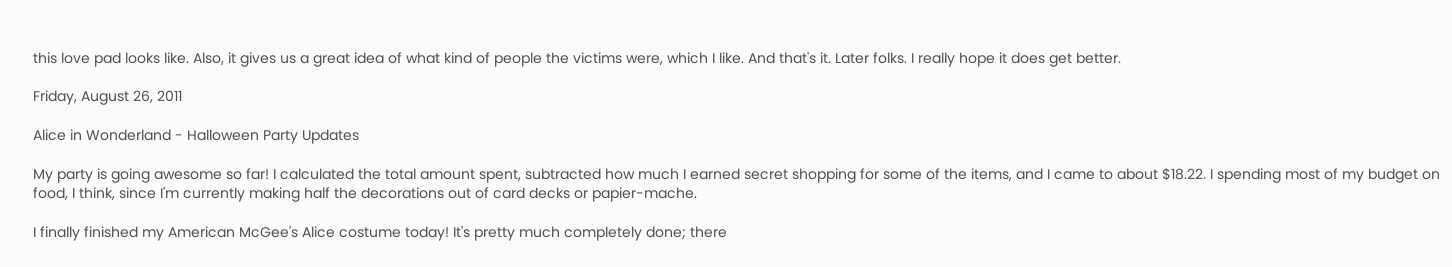this love pad looks like. Also, it gives us a great idea of what kind of people the victims were, which I like. And that's it. Later folks. I really hope it does get better.

Friday, August 26, 2011

Alice in Wonderland - Halloween Party Updates

My party is going awesome so far! I calculated the total amount spent, subtracted how much I earned secret shopping for some of the items, and I came to about $18.22. I spending most of my budget on food, I think, since I'm currently making half the decorations out of card decks or papier-mache.

I finally finished my American McGee's Alice costume today! It's pretty much completely done; there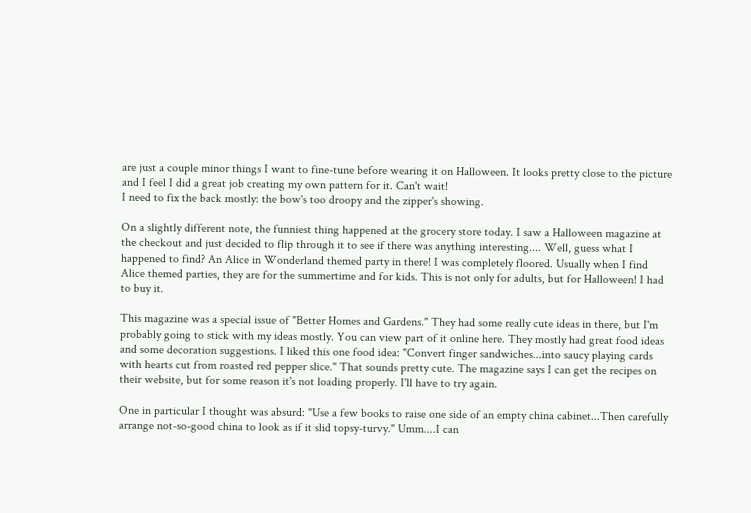are just a couple minor things I want to fine-tune before wearing it on Halloween. It looks pretty close to the picture and I feel I did a great job creating my own pattern for it. Can't wait!
I need to fix the back mostly: the bow's too droopy and the zipper's showing.

On a slightly different note, the funniest thing happened at the grocery store today. I saw a Halloween magazine at the checkout and just decided to flip through it to see if there was anything interesting.... Well, guess what I happened to find? An Alice in Wonderland themed party in there! I was completely floored. Usually when I find Alice themed parties, they are for the summertime and for kids. This is not only for adults, but for Halloween! I had to buy it.

This magazine was a special issue of "Better Homes and Gardens." They had some really cute ideas in there, but I'm probably going to stick with my ideas mostly. You can view part of it online here. They mostly had great food ideas and some decoration suggestions. I liked this one food idea: "Convert finger sandwiches...into saucy playing cards with hearts cut from roasted red pepper slice." That sounds pretty cute. The magazine says I can get the recipes on their website, but for some reason it's not loading properly. I'll have to try again.

One in particular I thought was absurd: "Use a few books to raise one side of an empty china cabinet...Then carefully arrange not-so-good china to look as if it slid topsy-turvy." Umm....I can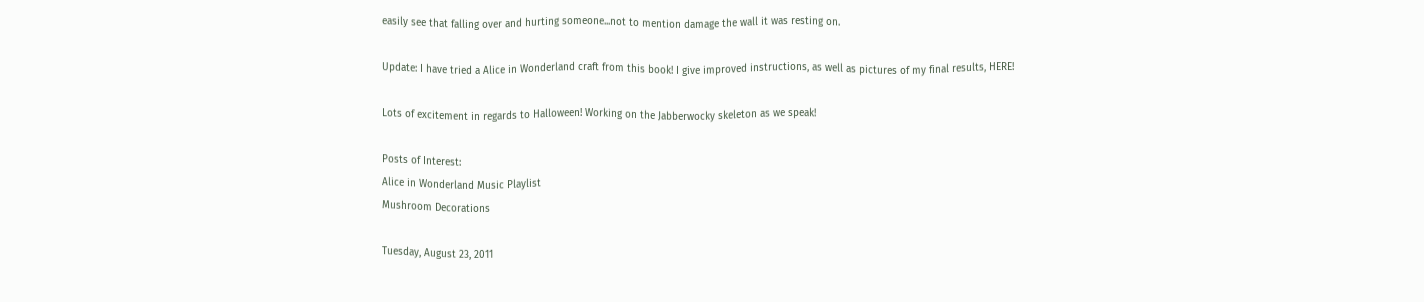easily see that falling over and hurting someone...not to mention damage the wall it was resting on.

Update: I have tried a Alice in Wonderland craft from this book! I give improved instructions, as well as pictures of my final results, HERE!

Lots of excitement in regards to Halloween! Working on the Jabberwocky skeleton as we speak!

Posts of Interest:
Alice in Wonderland Music Playlist
Mushroom Decorations

Tuesday, August 23, 2011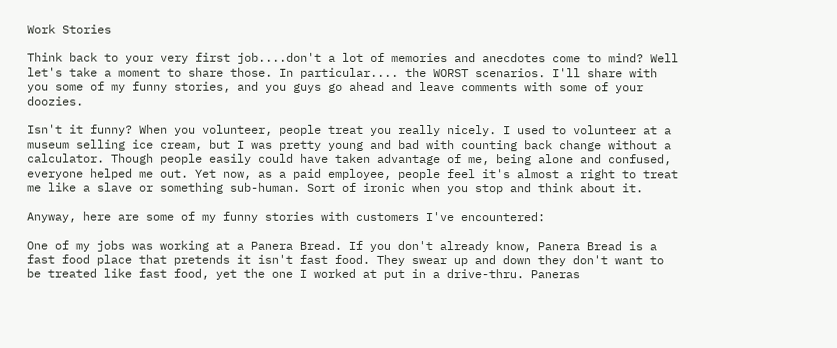Work Stories

Think back to your very first job....don't a lot of memories and anecdotes come to mind? Well let's take a moment to share those. In particular.... the WORST scenarios. I'll share with you some of my funny stories, and you guys go ahead and leave comments with some of your doozies.

Isn't it funny? When you volunteer, people treat you really nicely. I used to volunteer at a museum selling ice cream, but I was pretty young and bad with counting back change without a calculator. Though people easily could have taken advantage of me, being alone and confused, everyone helped me out. Yet now, as a paid employee, people feel it's almost a right to treat me like a slave or something sub-human. Sort of ironic when you stop and think about it.

Anyway, here are some of my funny stories with customers I've encountered:

One of my jobs was working at a Panera Bread. If you don't already know, Panera Bread is a fast food place that pretends it isn't fast food. They swear up and down they don't want to be treated like fast food, yet the one I worked at put in a drive-thru. Paneras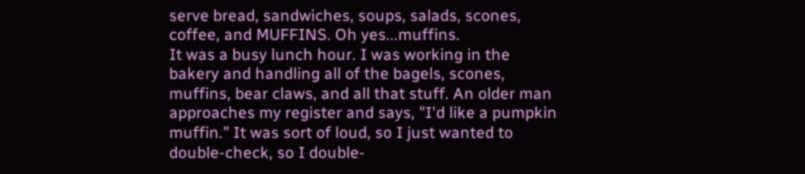serve bread, sandwiches, soups, salads, scones, coffee, and MUFFINS. Oh yes...muffins.
It was a busy lunch hour. I was working in the bakery and handling all of the bagels, scones, muffins, bear claws, and all that stuff. An older man approaches my register and says, "I'd like a pumpkin muffin." It was sort of loud, so I just wanted to double-check, so I double-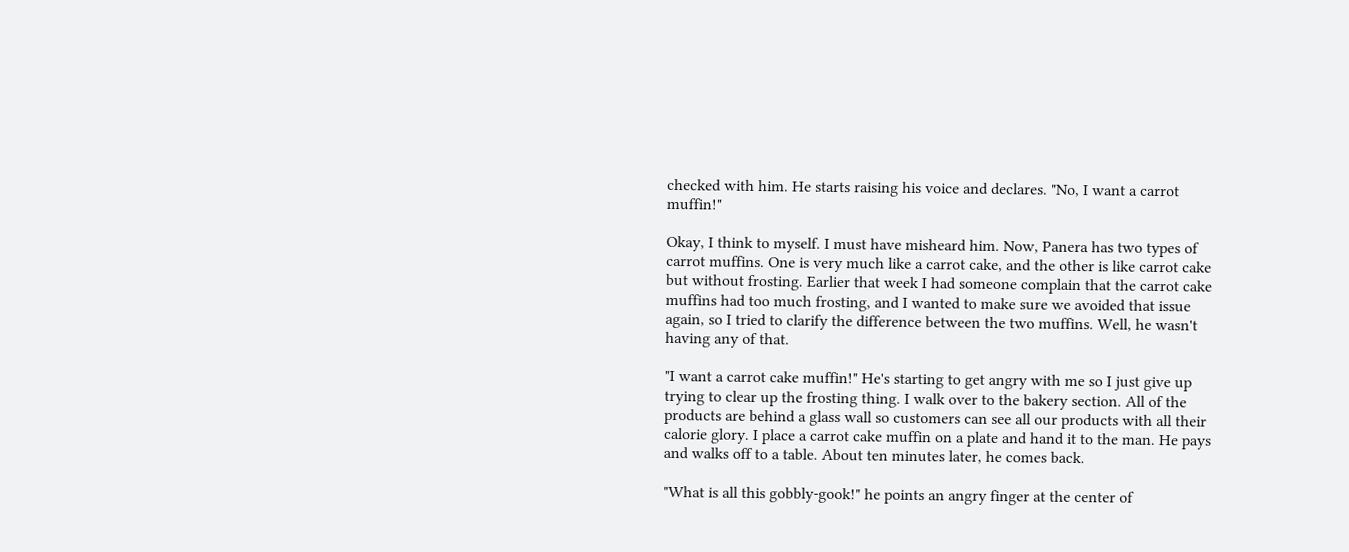checked with him. He starts raising his voice and declares. "No, I want a carrot muffin!"

Okay, I think to myself. I must have misheard him. Now, Panera has two types of carrot muffins. One is very much like a carrot cake, and the other is like carrot cake but without frosting. Earlier that week I had someone complain that the carrot cake muffins had too much frosting, and I wanted to make sure we avoided that issue again, so I tried to clarify the difference between the two muffins. Well, he wasn't having any of that.

"I want a carrot cake muffin!" He's starting to get angry with me so I just give up trying to clear up the frosting thing. I walk over to the bakery section. All of the products are behind a glass wall so customers can see all our products with all their calorie glory. I place a carrot cake muffin on a plate and hand it to the man. He pays and walks off to a table. About ten minutes later, he comes back.

"What is all this gobbly-gook!" he points an angry finger at the center of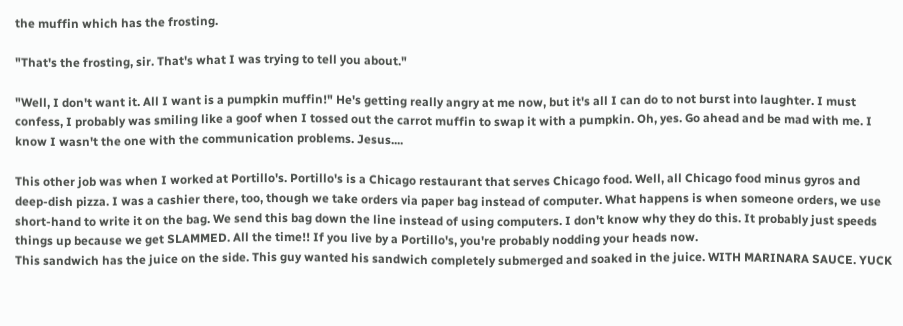the muffin which has the frosting.

"That's the frosting, sir. That's what I was trying to tell you about."

"Well, I don't want it. All I want is a pumpkin muffin!" He's getting really angry at me now, but it's all I can do to not burst into laughter. I must confess, I probably was smiling like a goof when I tossed out the carrot muffin to swap it with a pumpkin. Oh, yes. Go ahead and be mad with me. I know I wasn't the one with the communication problems. Jesus....

This other job was when I worked at Portillo's. Portillo's is a Chicago restaurant that serves Chicago food. Well, all Chicago food minus gyros and deep-dish pizza. I was a cashier there, too, though we take orders via paper bag instead of computer. What happens is when someone orders, we use short-hand to write it on the bag. We send this bag down the line instead of using computers. I don't know why they do this. It probably just speeds things up because we get SLAMMED. All the time!! If you live by a Portillo's, you're probably nodding your heads now.
This sandwich has the juice on the side. This guy wanted his sandwich completely submerged and soaked in the juice. WITH MARINARA SAUCE. YUCK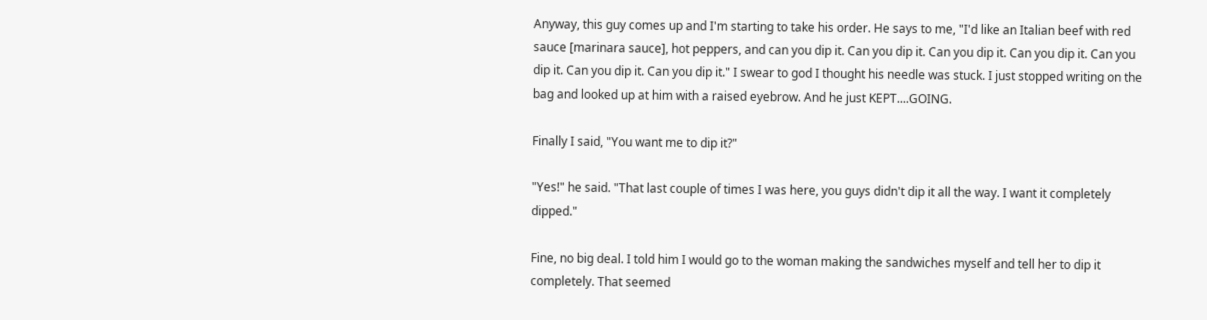Anyway, this guy comes up and I'm starting to take his order. He says to me, "I'd like an Italian beef with red sauce [marinara sauce], hot peppers, and can you dip it. Can you dip it. Can you dip it. Can you dip it. Can you dip it. Can you dip it. Can you dip it." I swear to god I thought his needle was stuck. I just stopped writing on the bag and looked up at him with a raised eyebrow. And he just KEPT....GOING.

Finally I said, "You want me to dip it?"

"Yes!" he said. "That last couple of times I was here, you guys didn't dip it all the way. I want it completely dipped."

Fine, no big deal. I told him I would go to the woman making the sandwiches myself and tell her to dip it completely. That seemed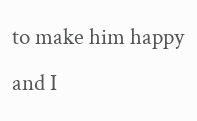to make him happy and I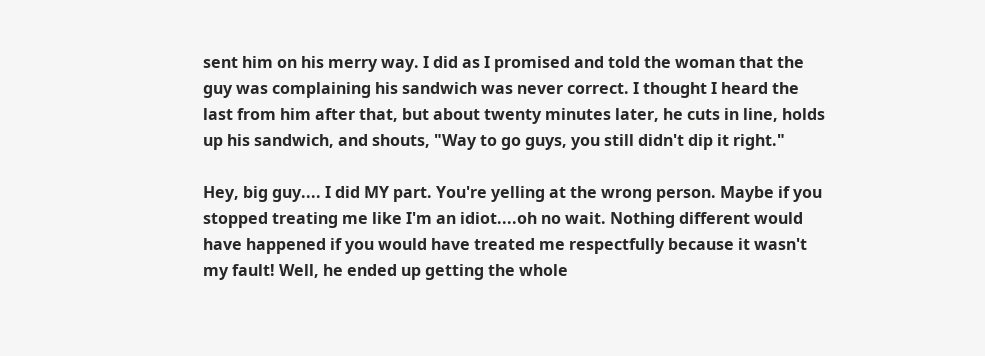sent him on his merry way. I did as I promised and told the woman that the guy was complaining his sandwich was never correct. I thought I heard the last from him after that, but about twenty minutes later, he cuts in line, holds up his sandwich, and shouts, "Way to go guys, you still didn't dip it right."

Hey, big guy.... I did MY part. You're yelling at the wrong person. Maybe if you stopped treating me like I'm an idiot....oh no wait. Nothing different would have happened if you would have treated me respectfully because it wasn't my fault! Well, he ended up getting the whole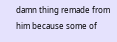damn thing remade from him because some of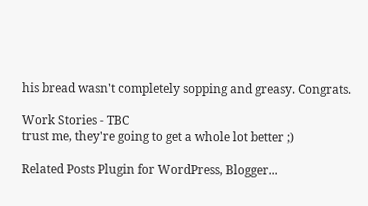his bread wasn't completely sopping and greasy. Congrats.

Work Stories - TBC
trust me, they're going to get a whole lot better ;)

Related Posts Plugin for WordPress, Blogger...